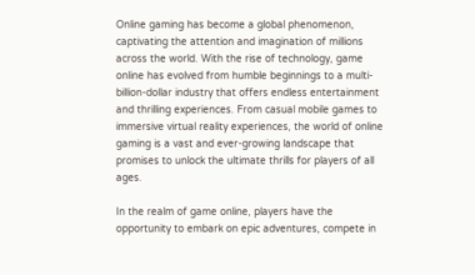Online gaming has become a global phenomenon, captivating the attention and imagination of millions across the world. With the rise of technology, game online has evolved from humble beginnings to a multi-billion-dollar industry that offers endless entertainment and thrilling experiences. From casual mobile games to immersive virtual reality experiences, the world of online gaming is a vast and ever-growing landscape that promises to unlock the ultimate thrills for players of all ages.

In the realm of game online, players have the opportunity to embark on epic adventures, compete in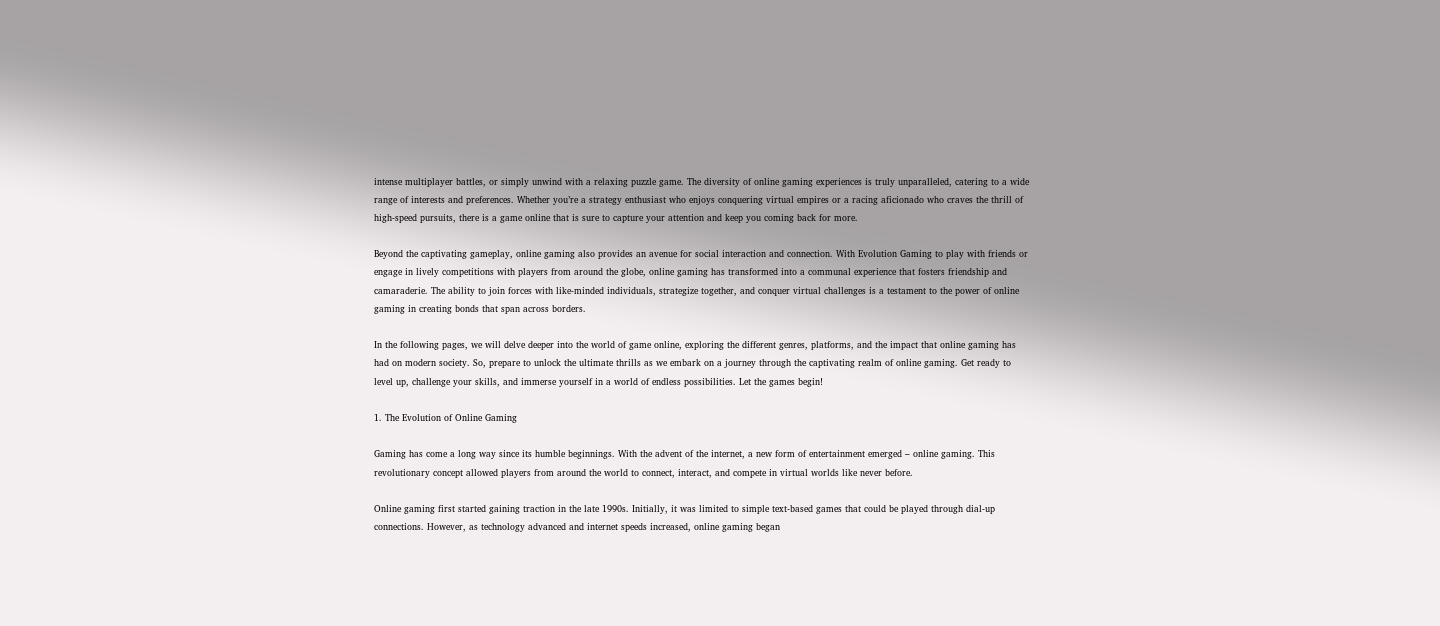intense multiplayer battles, or simply unwind with a relaxing puzzle game. The diversity of online gaming experiences is truly unparalleled, catering to a wide range of interests and preferences. Whether you’re a strategy enthusiast who enjoys conquering virtual empires or a racing aficionado who craves the thrill of high-speed pursuits, there is a game online that is sure to capture your attention and keep you coming back for more.

Beyond the captivating gameplay, online gaming also provides an avenue for social interaction and connection. With Evolution Gaming to play with friends or engage in lively competitions with players from around the globe, online gaming has transformed into a communal experience that fosters friendship and camaraderie. The ability to join forces with like-minded individuals, strategize together, and conquer virtual challenges is a testament to the power of online gaming in creating bonds that span across borders.

In the following pages, we will delve deeper into the world of game online, exploring the different genres, platforms, and the impact that online gaming has had on modern society. So, prepare to unlock the ultimate thrills as we embark on a journey through the captivating realm of online gaming. Get ready to level up, challenge your skills, and immerse yourself in a world of endless possibilities. Let the games begin!

1. The Evolution of Online Gaming

Gaming has come a long way since its humble beginnings. With the advent of the internet, a new form of entertainment emerged – online gaming. This revolutionary concept allowed players from around the world to connect, interact, and compete in virtual worlds like never before.

Online gaming first started gaining traction in the late 1990s. Initially, it was limited to simple text-based games that could be played through dial-up connections. However, as technology advanced and internet speeds increased, online gaming began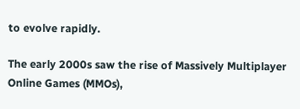to evolve rapidly.

The early 2000s saw the rise of Massively Multiplayer Online Games (MMOs),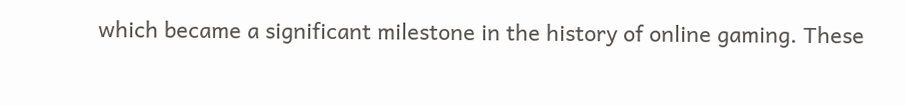which became a significant milestone in the history of online gaming. These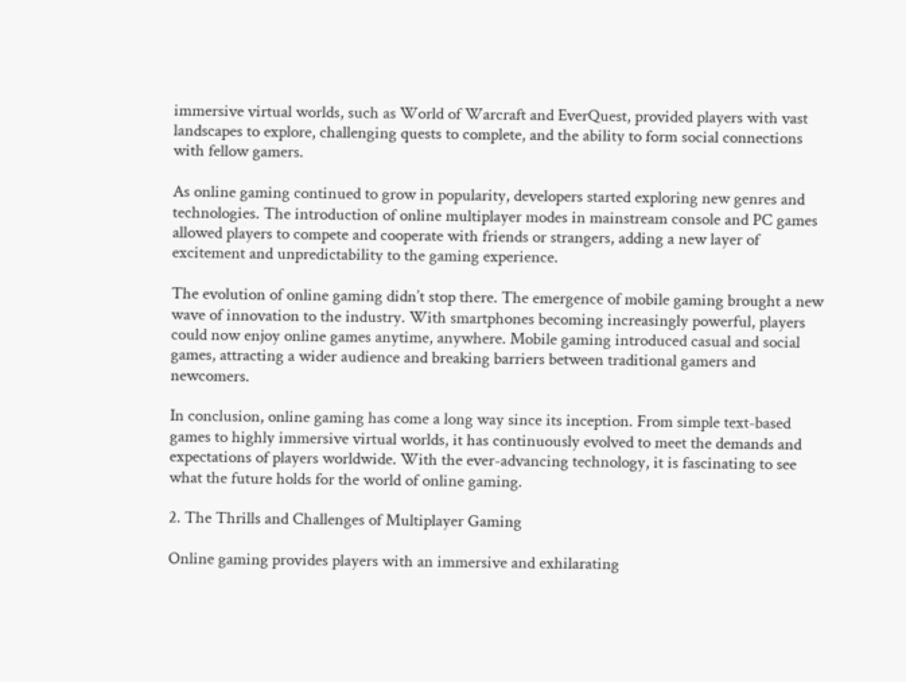immersive virtual worlds, such as World of Warcraft and EverQuest, provided players with vast landscapes to explore, challenging quests to complete, and the ability to form social connections with fellow gamers.

As online gaming continued to grow in popularity, developers started exploring new genres and technologies. The introduction of online multiplayer modes in mainstream console and PC games allowed players to compete and cooperate with friends or strangers, adding a new layer of excitement and unpredictability to the gaming experience.

The evolution of online gaming didn’t stop there. The emergence of mobile gaming brought a new wave of innovation to the industry. With smartphones becoming increasingly powerful, players could now enjoy online games anytime, anywhere. Mobile gaming introduced casual and social games, attracting a wider audience and breaking barriers between traditional gamers and newcomers.

In conclusion, online gaming has come a long way since its inception. From simple text-based games to highly immersive virtual worlds, it has continuously evolved to meet the demands and expectations of players worldwide. With the ever-advancing technology, it is fascinating to see what the future holds for the world of online gaming.

2. The Thrills and Challenges of Multiplayer Gaming

Online gaming provides players with an immersive and exhilarating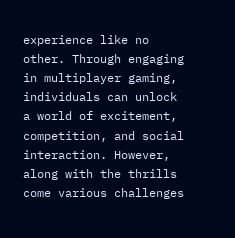experience like no other. Through engaging in multiplayer gaming, individuals can unlock a world of excitement, competition, and social interaction. However, along with the thrills come various challenges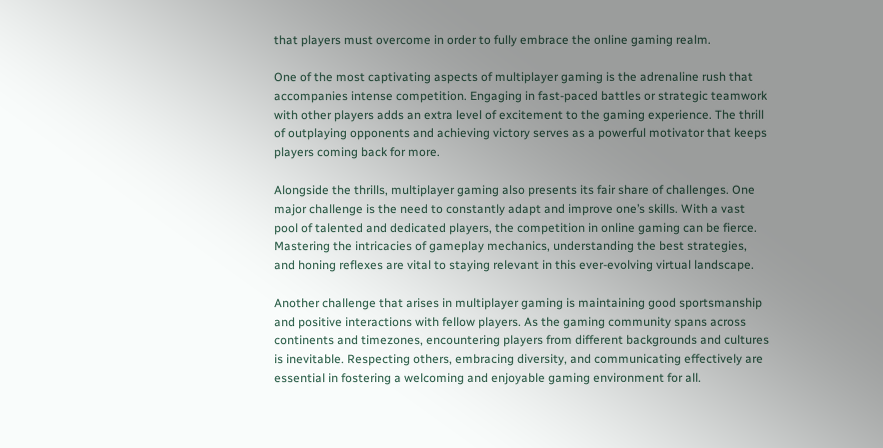that players must overcome in order to fully embrace the online gaming realm.

One of the most captivating aspects of multiplayer gaming is the adrenaline rush that accompanies intense competition. Engaging in fast-paced battles or strategic teamwork with other players adds an extra level of excitement to the gaming experience. The thrill of outplaying opponents and achieving victory serves as a powerful motivator that keeps players coming back for more.

Alongside the thrills, multiplayer gaming also presents its fair share of challenges. One major challenge is the need to constantly adapt and improve one’s skills. With a vast pool of talented and dedicated players, the competition in online gaming can be fierce. Mastering the intricacies of gameplay mechanics, understanding the best strategies, and honing reflexes are vital to staying relevant in this ever-evolving virtual landscape.

Another challenge that arises in multiplayer gaming is maintaining good sportsmanship and positive interactions with fellow players. As the gaming community spans across continents and timezones, encountering players from different backgrounds and cultures is inevitable. Respecting others, embracing diversity, and communicating effectively are essential in fostering a welcoming and enjoyable gaming environment for all.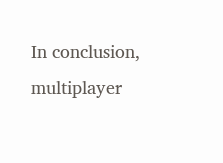In conclusion, multiplayer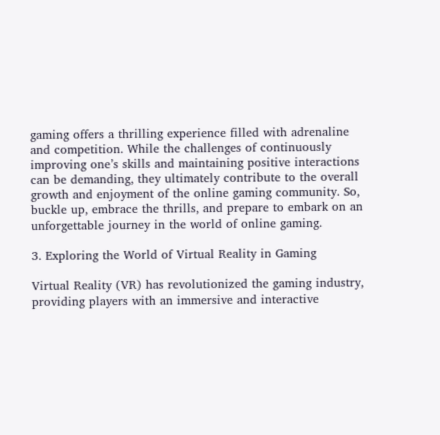gaming offers a thrilling experience filled with adrenaline and competition. While the challenges of continuously improving one’s skills and maintaining positive interactions can be demanding, they ultimately contribute to the overall growth and enjoyment of the online gaming community. So, buckle up, embrace the thrills, and prepare to embark on an unforgettable journey in the world of online gaming.

3. Exploring the World of Virtual Reality in Gaming

Virtual Reality (VR) has revolutionized the gaming industry, providing players with an immersive and interactive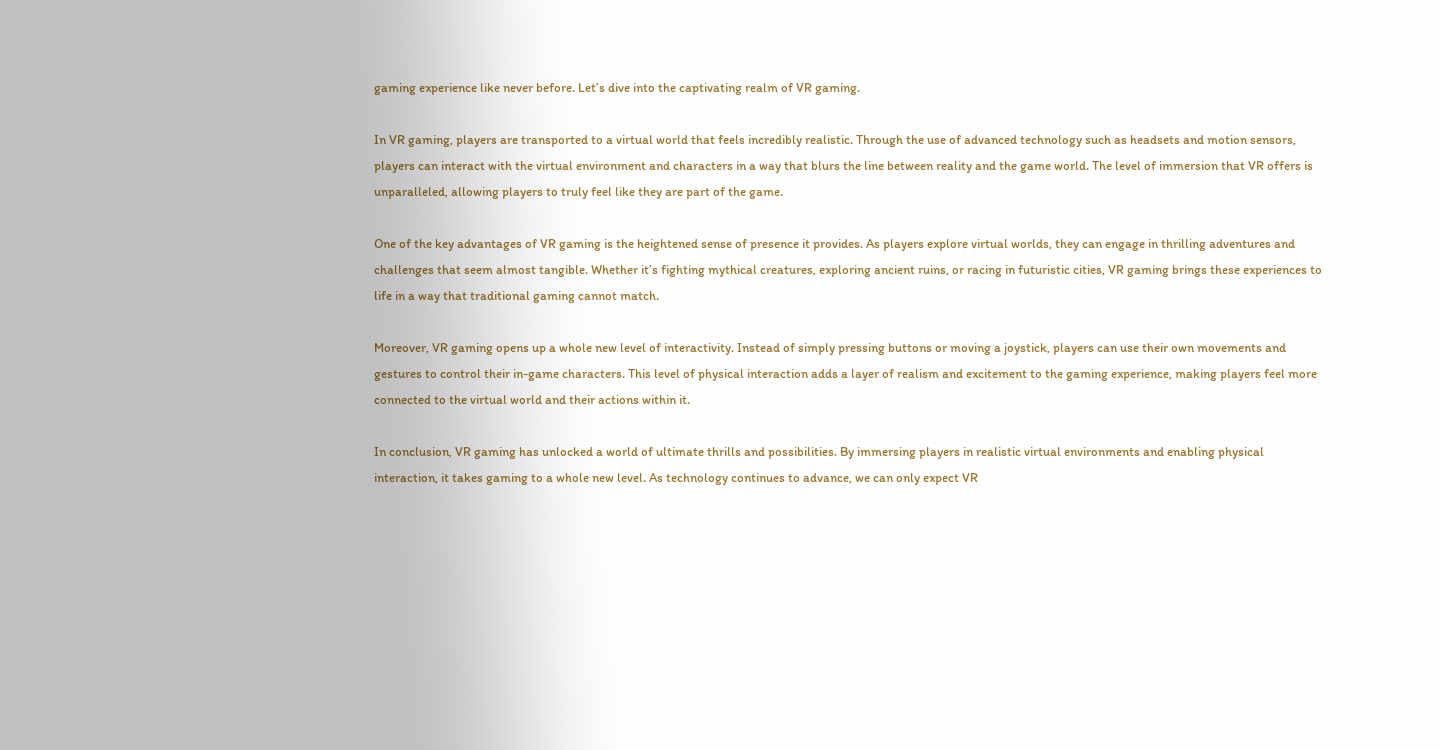gaming experience like never before. Let’s dive into the captivating realm of VR gaming.

In VR gaming, players are transported to a virtual world that feels incredibly realistic. Through the use of advanced technology such as headsets and motion sensors, players can interact with the virtual environment and characters in a way that blurs the line between reality and the game world. The level of immersion that VR offers is unparalleled, allowing players to truly feel like they are part of the game.

One of the key advantages of VR gaming is the heightened sense of presence it provides. As players explore virtual worlds, they can engage in thrilling adventures and challenges that seem almost tangible. Whether it’s fighting mythical creatures, exploring ancient ruins, or racing in futuristic cities, VR gaming brings these experiences to life in a way that traditional gaming cannot match.

Moreover, VR gaming opens up a whole new level of interactivity. Instead of simply pressing buttons or moving a joystick, players can use their own movements and gestures to control their in-game characters. This level of physical interaction adds a layer of realism and excitement to the gaming experience, making players feel more connected to the virtual world and their actions within it.

In conclusion, VR gaming has unlocked a world of ultimate thrills and possibilities. By immersing players in realistic virtual environments and enabling physical interaction, it takes gaming to a whole new level. As technology continues to advance, we can only expect VR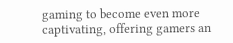gaming to become even more captivating, offering gamers an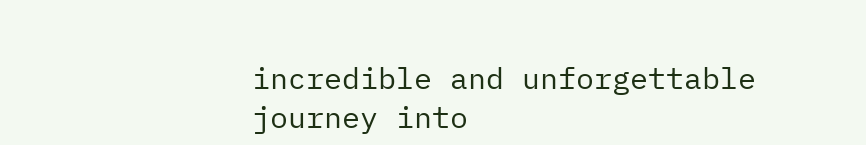incredible and unforgettable journey into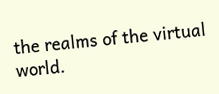the realms of the virtual world.